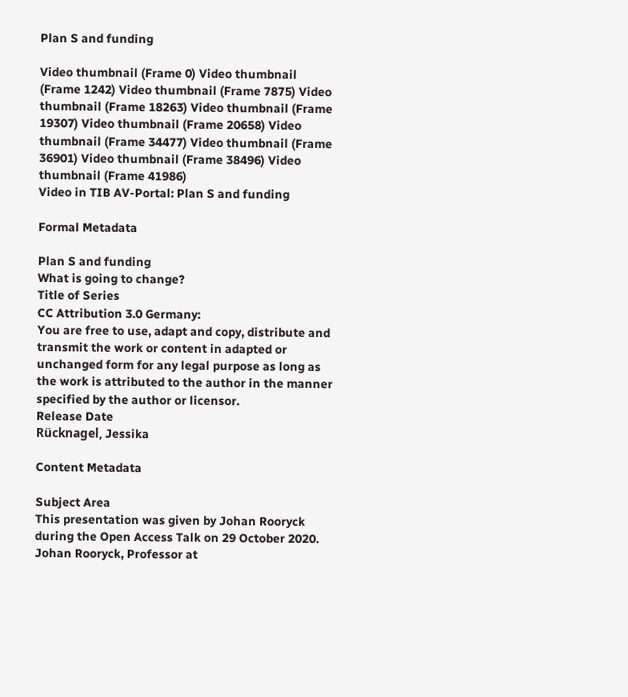Plan S and funding

Video thumbnail (Frame 0) Video thumbnail (Frame 1242) Video thumbnail (Frame 7875) Video thumbnail (Frame 18263) Video thumbnail (Frame 19307) Video thumbnail (Frame 20658) Video thumbnail (Frame 34477) Video thumbnail (Frame 36901) Video thumbnail (Frame 38496) Video thumbnail (Frame 41986)
Video in TIB AV-Portal: Plan S and funding

Formal Metadata

Plan S and funding
What is going to change?
Title of Series
CC Attribution 3.0 Germany:
You are free to use, adapt and copy, distribute and transmit the work or content in adapted or unchanged form for any legal purpose as long as the work is attributed to the author in the manner specified by the author or licensor.
Release Date
Rücknagel, Jessika

Content Metadata

Subject Area
This presentation was given by Johan Rooryck during the Open Access Talk on 29 October 2020. Johan Rooryck, Professor at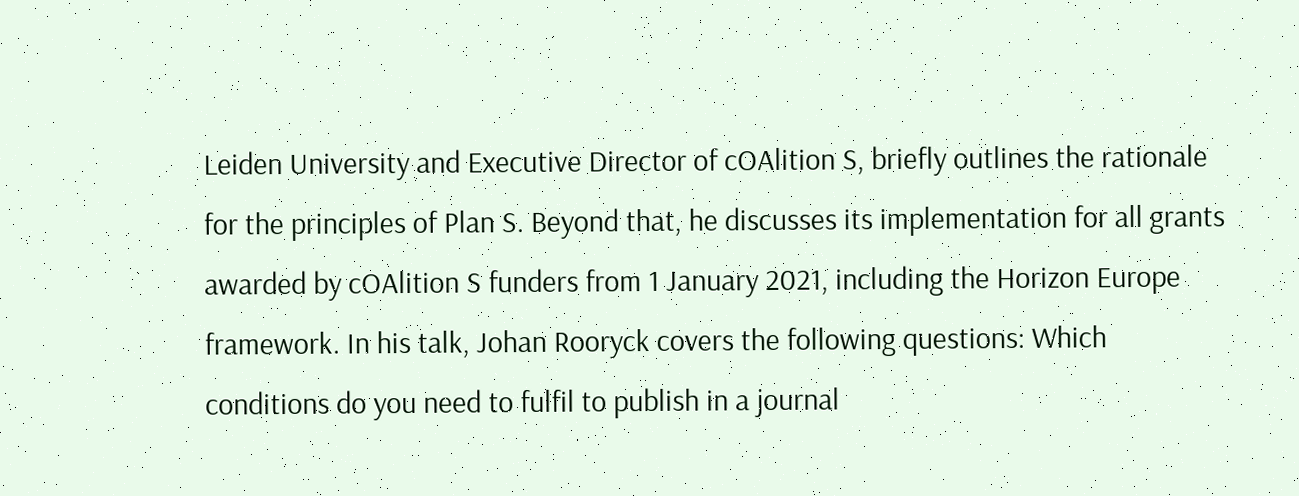Leiden University and Executive Director of cOAlition S, briefly outlines the rationale for the principles of Plan S. Beyond that, he discusses its implementation for all grants awarded by cOAlition S funders from 1 January 2021, including the Horizon Europe framework. In his talk, Johan Rooryck covers the following questions: Which conditions do you need to fulfil to publish in a journal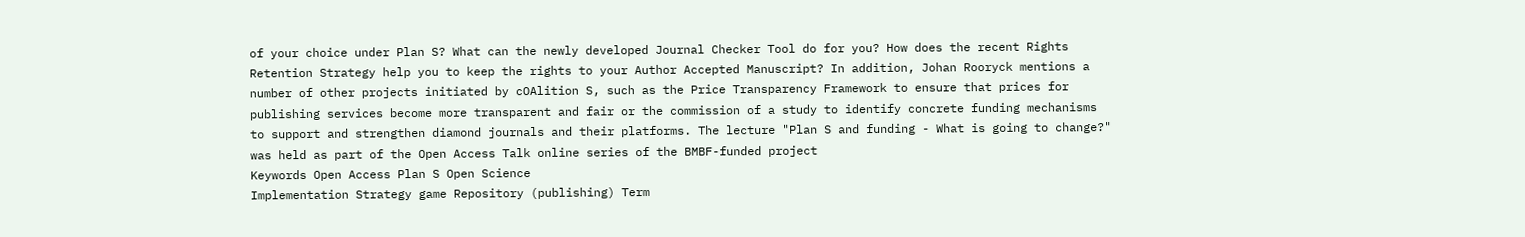of your choice under Plan S? What can the newly developed Journal Checker Tool do for you? How does the recent Rights Retention Strategy help you to keep the rights to your Author Accepted Manuscript? In addition, Johan Rooryck mentions a number of other projects initiated by cOAlition S, such as the Price Transparency Framework to ensure that prices for publishing services become more transparent and fair or the commission of a study to identify concrete funding mechanisms to support and strengthen diamond journals and their platforms. The lecture "Plan S and funding - What is going to change?" was held as part of the Open Access Talk online series of the BMBF-funded project
Keywords Open Access Plan S Open Science
Implementation Strategy game Repository (publishing) Term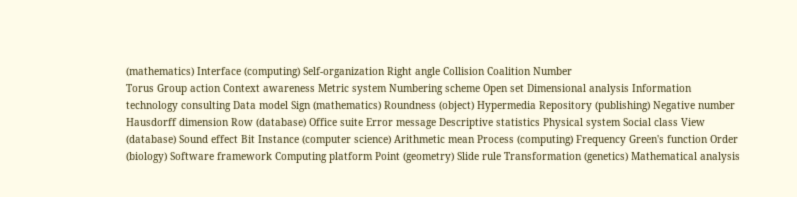(mathematics) Interface (computing) Self-organization Right angle Collision Coalition Number
Torus Group action Context awareness Metric system Numbering scheme Open set Dimensional analysis Information technology consulting Data model Sign (mathematics) Roundness (object) Hypermedia Repository (publishing) Negative number Hausdorff dimension Row (database) Office suite Error message Descriptive statistics Physical system Social class View (database) Sound effect Bit Instance (computer science) Arithmetic mean Process (computing) Frequency Green's function Order (biology) Software framework Computing platform Point (geometry) Slide rule Transformation (genetics) Mathematical analysis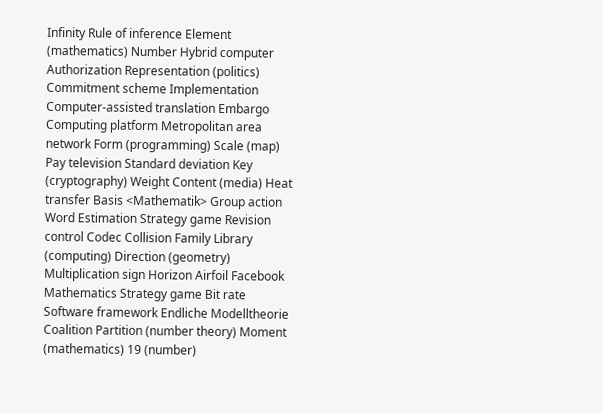Infinity Rule of inference Element (mathematics) Number Hybrid computer Authorization Representation (politics) Commitment scheme Implementation Computer-assisted translation Embargo Computing platform Metropolitan area network Form (programming) Scale (map) Pay television Standard deviation Key (cryptography) Weight Content (media) Heat transfer Basis <Mathematik> Group action Word Estimation Strategy game Revision control Codec Collision Family Library (computing) Direction (geometry) Multiplication sign Horizon Airfoil Facebook Mathematics Strategy game Bit rate Software framework Endliche Modelltheorie Coalition Partition (number theory) Moment (mathematics) 19 (number)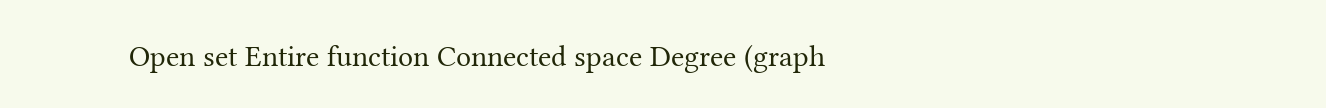Open set Entire function Connected space Degree (graph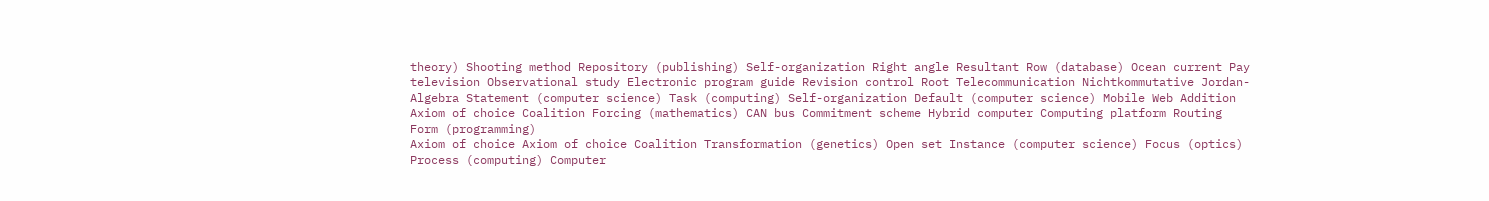theory) Shooting method Repository (publishing) Self-organization Right angle Resultant Row (database) Ocean current Pay television Observational study Electronic program guide Revision control Root Telecommunication Nichtkommutative Jordan-Algebra Statement (computer science) Task (computing) Self-organization Default (computer science) Mobile Web Addition Axiom of choice Coalition Forcing (mathematics) CAN bus Commitment scheme Hybrid computer Computing platform Routing Form (programming)
Axiom of choice Axiom of choice Coalition Transformation (genetics) Open set Instance (computer science) Focus (optics) Process (computing) Computer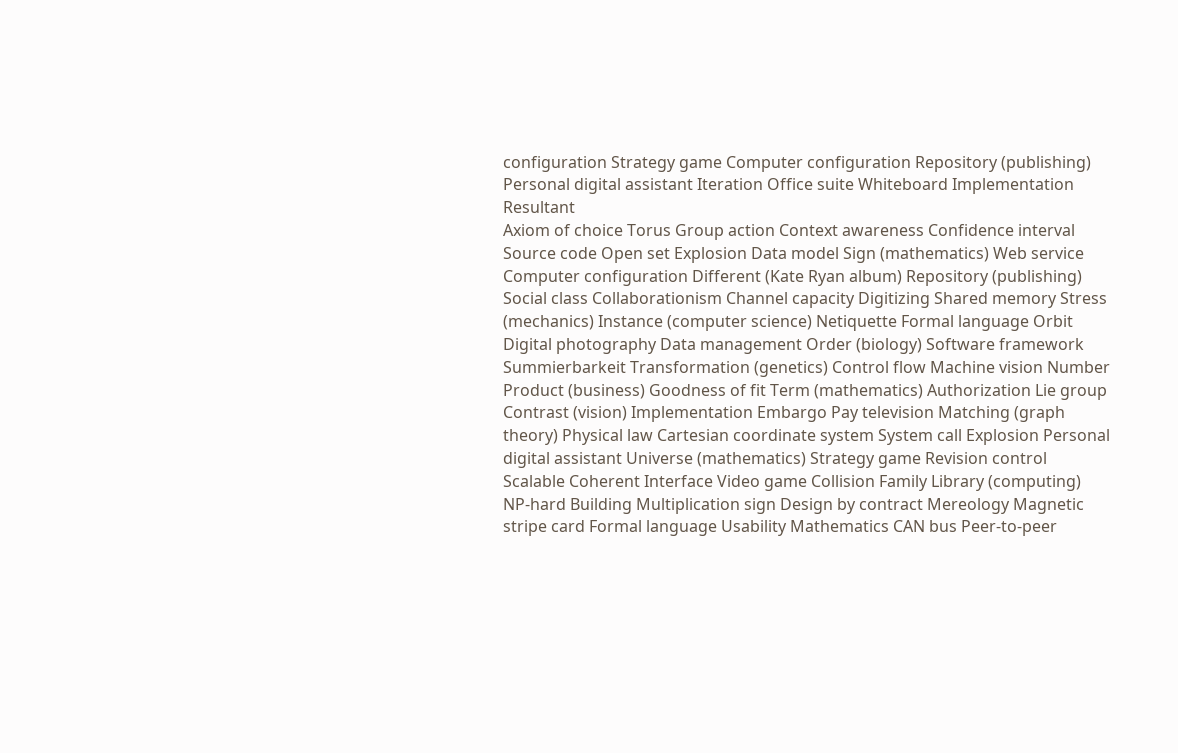configuration Strategy game Computer configuration Repository (publishing) Personal digital assistant Iteration Office suite Whiteboard Implementation Resultant
Axiom of choice Torus Group action Context awareness Confidence interval Source code Open set Explosion Data model Sign (mathematics) Web service Computer configuration Different (Kate Ryan album) Repository (publishing) Social class Collaborationism Channel capacity Digitizing Shared memory Stress (mechanics) Instance (computer science) Netiquette Formal language Orbit Digital photography Data management Order (biology) Software framework Summierbarkeit Transformation (genetics) Control flow Machine vision Number Product (business) Goodness of fit Term (mathematics) Authorization Lie group Contrast (vision) Implementation Embargo Pay television Matching (graph theory) Physical law Cartesian coordinate system System call Explosion Personal digital assistant Universe (mathematics) Strategy game Revision control Scalable Coherent Interface Video game Collision Family Library (computing) NP-hard Building Multiplication sign Design by contract Mereology Magnetic stripe card Formal language Usability Mathematics CAN bus Peer-to-peer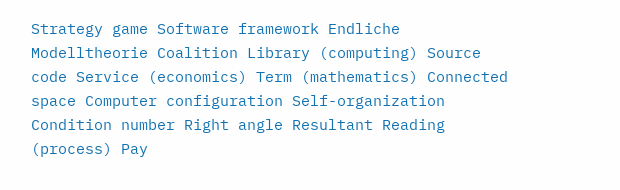Strategy game Software framework Endliche Modelltheorie Coalition Library (computing) Source code Service (economics) Term (mathematics) Connected space Computer configuration Self-organization Condition number Right angle Resultant Reading (process) Pay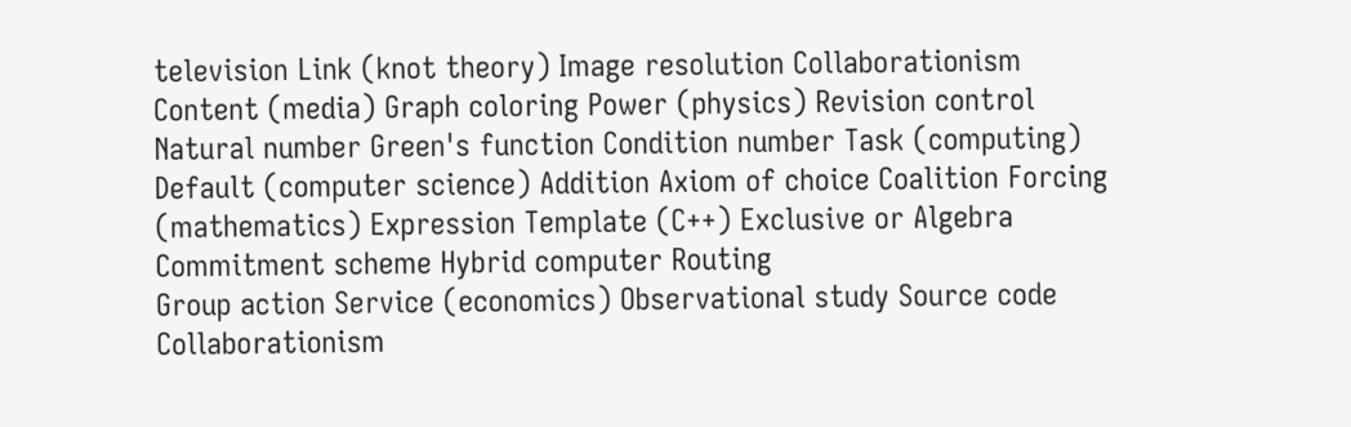television Link (knot theory) Image resolution Collaborationism Content (media) Graph coloring Power (physics) Revision control Natural number Green's function Condition number Task (computing) Default (computer science) Addition Axiom of choice Coalition Forcing (mathematics) Expression Template (C++) Exclusive or Algebra Commitment scheme Hybrid computer Routing
Group action Service (economics) Observational study Source code Collaborationism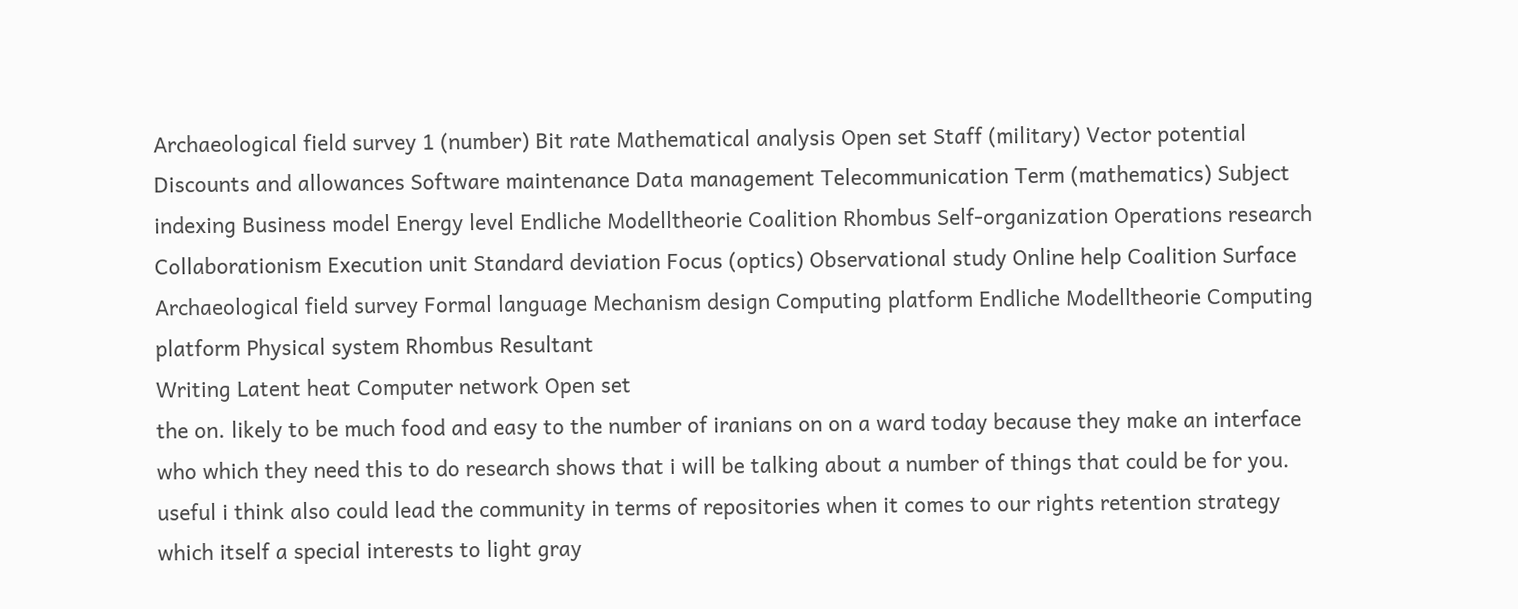Archaeological field survey 1 (number) Bit rate Mathematical analysis Open set Staff (military) Vector potential Discounts and allowances Software maintenance Data management Telecommunication Term (mathematics) Subject indexing Business model Energy level Endliche Modelltheorie Coalition Rhombus Self-organization Operations research Collaborationism Execution unit Standard deviation Focus (optics) Observational study Online help Coalition Surface Archaeological field survey Formal language Mechanism design Computing platform Endliche Modelltheorie Computing platform Physical system Rhombus Resultant
Writing Latent heat Computer network Open set
the on. likely to be much food and easy to the number of iranians on on a ward today because they make an interface who which they need this to do research shows that i will be talking about a number of things that could be for you. useful i think also could lead the community in terms of repositories when it comes to our rights retention strategy which itself a special interests to light gray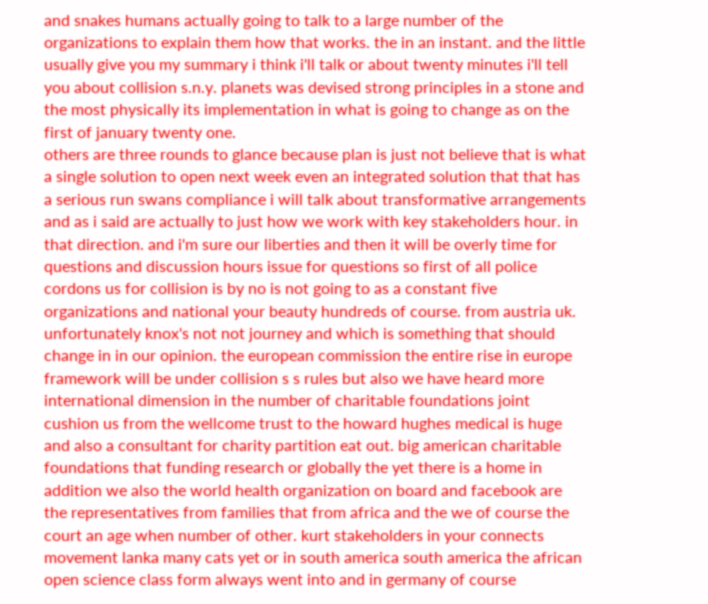and snakes humans actually going to talk to a large number of the organizations to explain them how that works. the in an instant. and the little usually give you my summary i think i'll talk or about twenty minutes i'll tell you about collision s.n.y. planets was devised strong principles in a stone and the most physically its implementation in what is going to change as on the first of january twenty one.
others are three rounds to glance because plan is just not believe that is what a single solution to open next week even an integrated solution that that has a serious run swans compliance i will talk about transformative arrangements and as i said are actually to just how we work with key stakeholders hour. in that direction. and i'm sure our liberties and then it will be overly time for questions and discussion hours issue for questions so first of all police cordons us for collision is by no is not going to as a constant five organizations and national your beauty hundreds of course. from austria uk. unfortunately knox's not not journey and which is something that should change in in our opinion. the european commission the entire rise in europe framework will be under collision s s rules but also we have heard more international dimension in the number of charitable foundations joint cushion us from the wellcome trust to the howard hughes medical is huge and also a consultant for charity partition eat out. big american charitable foundations that funding research or globally the yet there is a home in addition we also the world health organization on board and facebook are the representatives from families that from africa and the we of course the court an age when number of other. kurt stakeholders in your connects movement lanka many cats yet or in south america south america the african open science class form always went into and in germany of course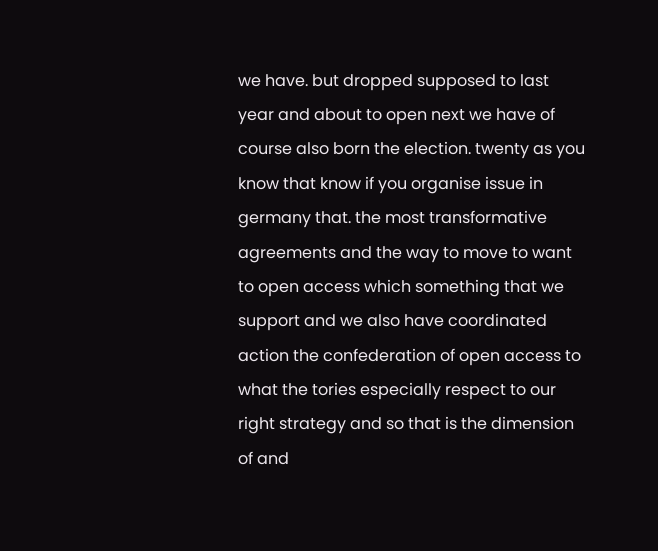we have. but dropped supposed to last year and about to open next we have of course also born the election. twenty as you know that know if you organise issue in germany that. the most transformative agreements and the way to move to want to open access which something that we support and we also have coordinated action the confederation of open access to what the tories especially respect to our right strategy and so that is the dimension of and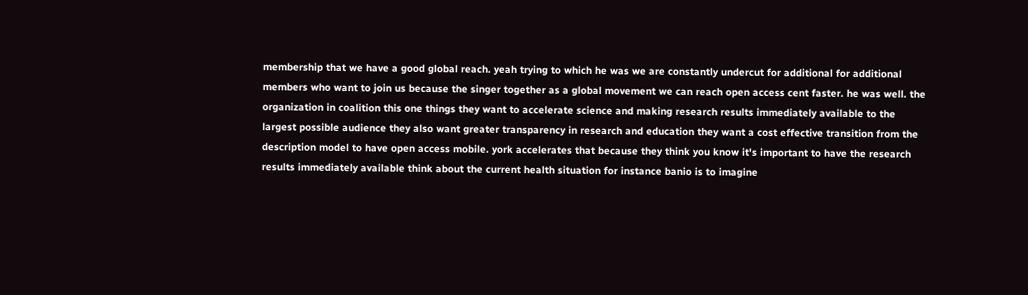membership that we have a good global reach. yeah trying to which he was we are constantly undercut for additional for additional members who want to join us because the singer together as a global movement we can reach open access cent faster. he was well. the organization in coalition this one things they want to accelerate science and making research results immediately available to the largest possible audience they also want greater transparency in research and education they want a cost effective transition from the description model to have open access mobile. york accelerates that because they think you know it's important to have the research results immediately available think about the current health situation for instance banio is to imagine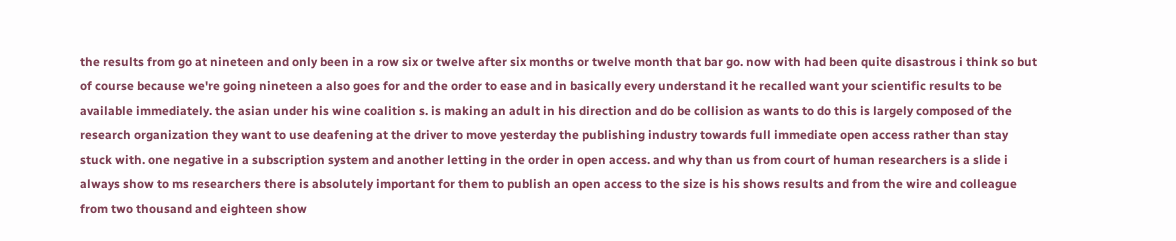the results from go at nineteen and only been in a row six or twelve after six months or twelve month that bar go. now with had been quite disastrous i think so but of course because we're going nineteen a also goes for and the order to ease and in basically every understand it he recalled want your scientific results to be available immediately. the asian under his wine coalition s. is making an adult in his direction and do be collision as wants to do this is largely composed of the research organization they want to use deafening at the driver to move yesterday the publishing industry towards full immediate open access rather than stay stuck with. one negative in a subscription system and another letting in the order in open access. and why than us from court of human researchers is a slide i always show to ms researchers there is absolutely important for them to publish an open access to the size is his shows results and from the wire and colleague from two thousand and eighteen show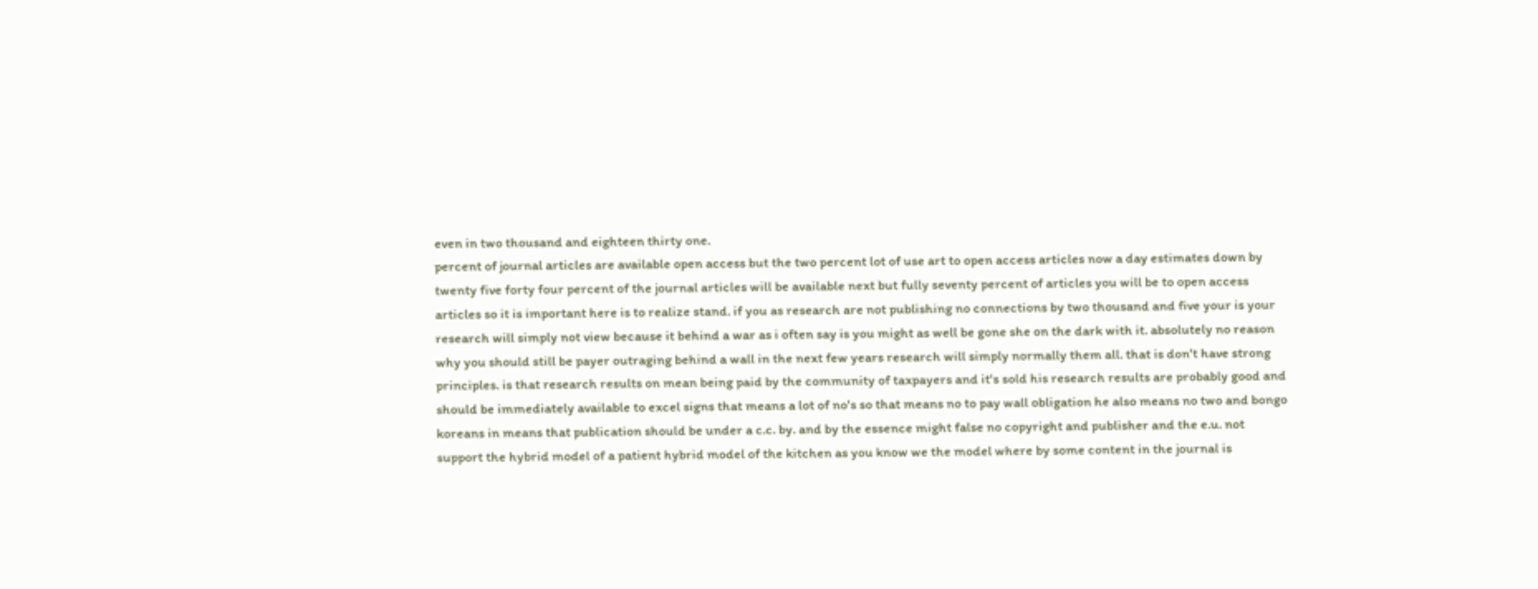even in two thousand and eighteen thirty one.
percent of journal articles are available open access but the two percent lot of use art to open access articles now a day estimates down by twenty five forty four percent of the journal articles will be available next but fully seventy percent of articles you will be to open access articles so it is important here is to realize stand. if you as research are not publishing no connections by two thousand and five your is your research will simply not view because it behind a war as i often say is you might as well be gone she on the dark with it. absolutely no reason why you should still be payer outraging behind a wall in the next few years research will simply normally them all. that is don't have strong principles. is that research results on mean being paid by the community of taxpayers and it's sold his research results are probably good and should be immediately available to excel signs that means a lot of no's so that means no to pay wall obligation he also means no two and bongo koreans in means that publication should be under a c.c. by. and by the essence might false no copyright and publisher and the e.u. not support the hybrid model of a patient hybrid model of the kitchen as you know we the model where by some content in the journal is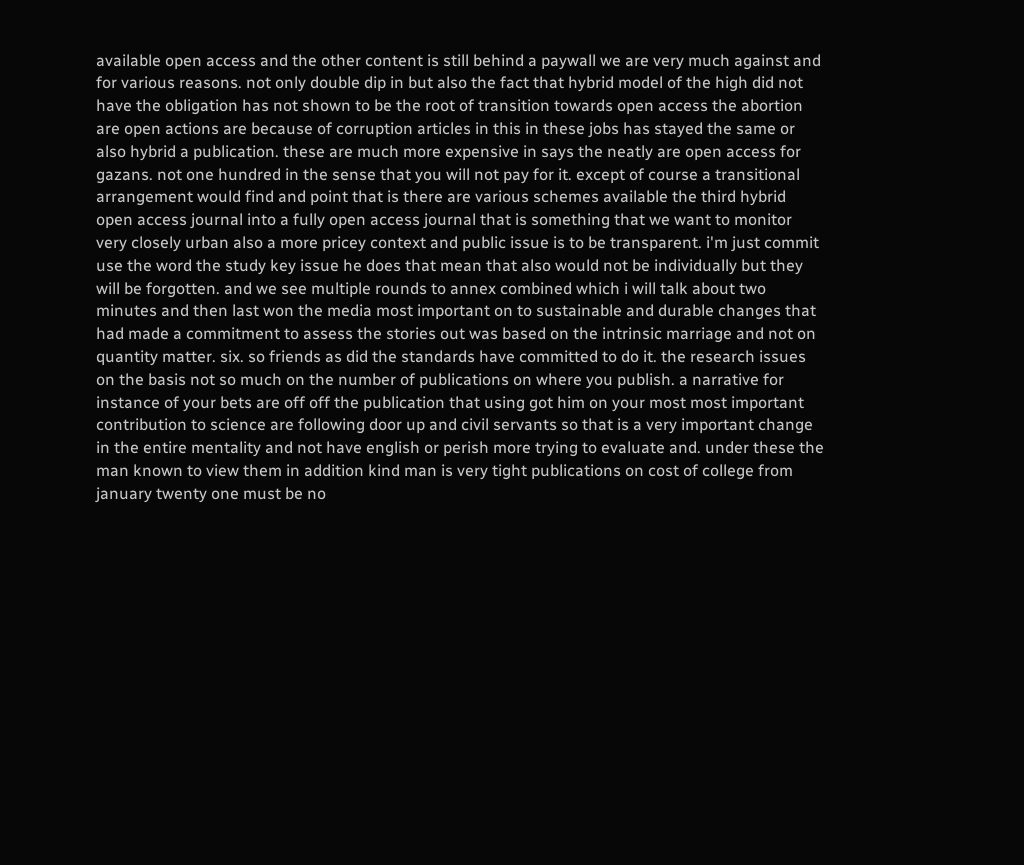available open access and the other content is still behind a paywall we are very much against and for various reasons. not only double dip in but also the fact that hybrid model of the high did not have the obligation has not shown to be the root of transition towards open access the abortion are open actions are because of corruption articles in this in these jobs has stayed the same or also hybrid a publication. these are much more expensive in says the neatly are open access for gazans. not one hundred in the sense that you will not pay for it. except of course a transitional arrangement would find and point that is there are various schemes available the third hybrid open access journal into a fully open access journal that is something that we want to monitor very closely urban also a more pricey context and public issue is to be transparent. i'm just commit use the word the study key issue he does that mean that also would not be individually but they will be forgotten. and we see multiple rounds to annex combined which i will talk about two minutes and then last won the media most important on to sustainable and durable changes that had made a commitment to assess the stories out was based on the intrinsic marriage and not on quantity matter. six. so friends as did the standards have committed to do it. the research issues on the basis not so much on the number of publications on where you publish. a narrative for instance of your bets are off off the publication that using got him on your most most important contribution to science are following door up and civil servants so that is a very important change in the entire mentality and not have english or perish more trying to evaluate and. under these the man known to view them in addition kind man is very tight publications on cost of college from january twenty one must be no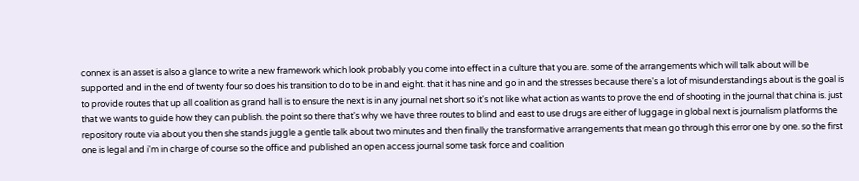connex is an asset is also a glance to write a new framework which look probably you come into effect in a culture that you are. some of the arrangements which will talk about will be supported and in the end of twenty four so does his transition to do to be in and eight. that it has nine and go in and the stresses because there's a lot of misunderstandings about is the goal is to provide routes that up all coalition as grand hall is to ensure the next is in any journal net short so it's not like what action as wants to prove the end of shooting in the journal that china is. just that we wants to guide how they can publish. the point so there that's why we have three routes to blind and east to use drugs are either of luggage in global next is journalism platforms the repository route via about you then she stands juggle a gentle talk about two minutes and then finally the transformative arrangements that mean go through this error one by one. so the first one is legal and i'm in charge of course so the office and published an open access journal some task force and coalition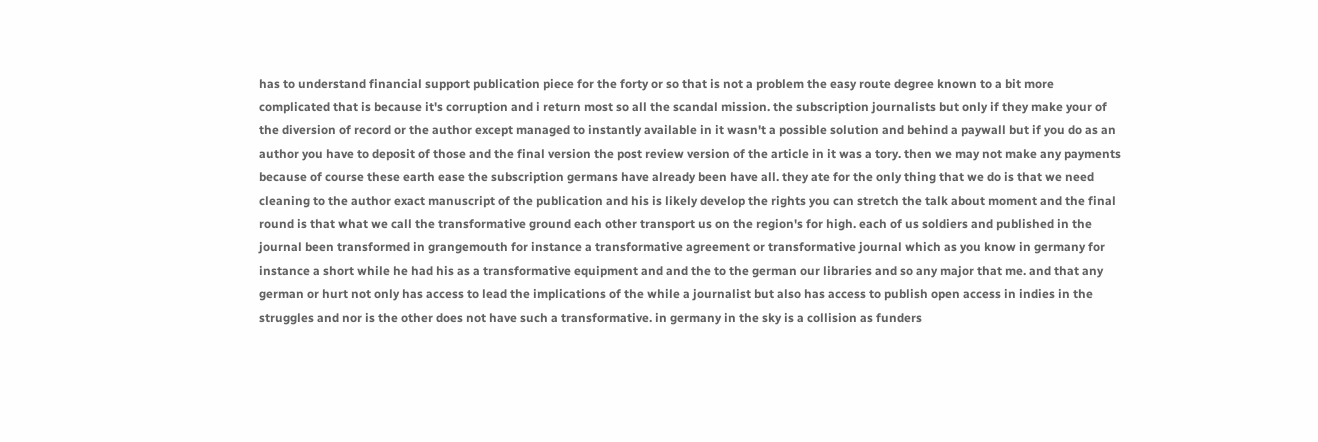has to understand financial support publication piece for the forty or so that is not a problem the easy route degree known to a bit more complicated that is because it's corruption and i return most so all the scandal mission. the subscription journalists but only if they make your of the diversion of record or the author except managed to instantly available in it wasn't a possible solution and behind a paywall but if you do as an author you have to deposit of those and the final version the post review version of the article in it was a tory. then we may not make any payments because of course these earth ease the subscription germans have already been have all. they ate for the only thing that we do is that we need cleaning to the author exact manuscript of the publication and his is likely develop the rights you can stretch the talk about moment and the final round is that what we call the transformative ground each other transport us on the region's for high. each of us soldiers and published in the journal been transformed in grangemouth for instance a transformative agreement or transformative journal which as you know in germany for instance a short while he had his as a transformative equipment and and the to the german our libraries and so any major that me. and that any german or hurt not only has access to lead the implications of the while a journalist but also has access to publish open access in indies in the struggles and nor is the other does not have such a transformative. in germany in the sky is a collision as funders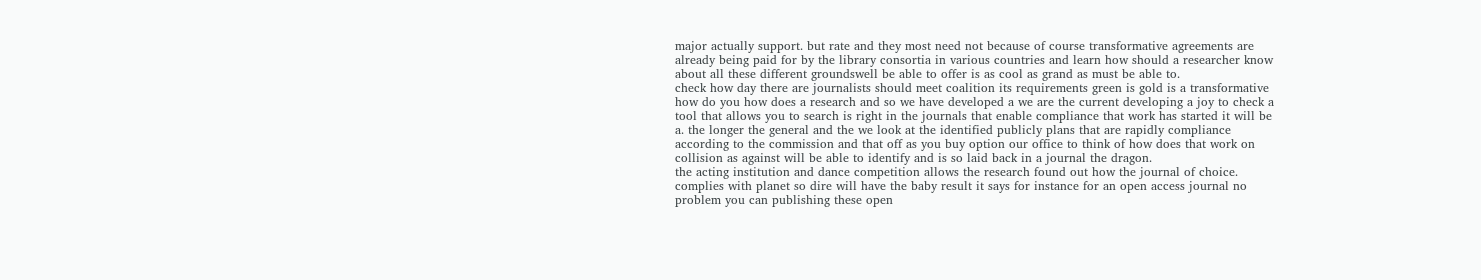major actually support. but rate and they most need not because of course transformative agreements are already being paid for by the library consortia in various countries and learn how should a researcher know about all these different groundswell be able to offer is as cool as grand as must be able to.
check how day there are journalists should meet coalition its requirements green is gold is a transformative how do you how does a research and so we have developed a we are the current developing a joy to check a tool that allows you to search is right in the journals that enable compliance that work has started it will be a. the longer the general and the we look at the identified publicly plans that are rapidly compliance according to the commission and that off as you buy option our office to think of how does that work on collision as against will be able to identify and is so laid back in a journal the dragon.
the acting institution and dance competition allows the research found out how the journal of choice. complies with planet so dire will have the baby result it says for instance for an open access journal no problem you can publishing these open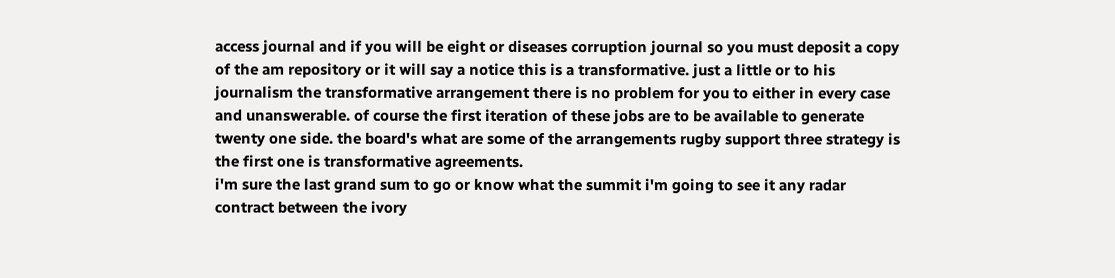access journal and if you will be eight or diseases corruption journal so you must deposit a copy of the am repository or it will say a notice this is a transformative. just a little or to his journalism the transformative arrangement there is no problem for you to either in every case and unanswerable. of course the first iteration of these jobs are to be available to generate twenty one side. the board's what are some of the arrangements rugby support three strategy is the first one is transformative agreements.
i'm sure the last grand sum to go or know what the summit i'm going to see it any radar contract between the ivory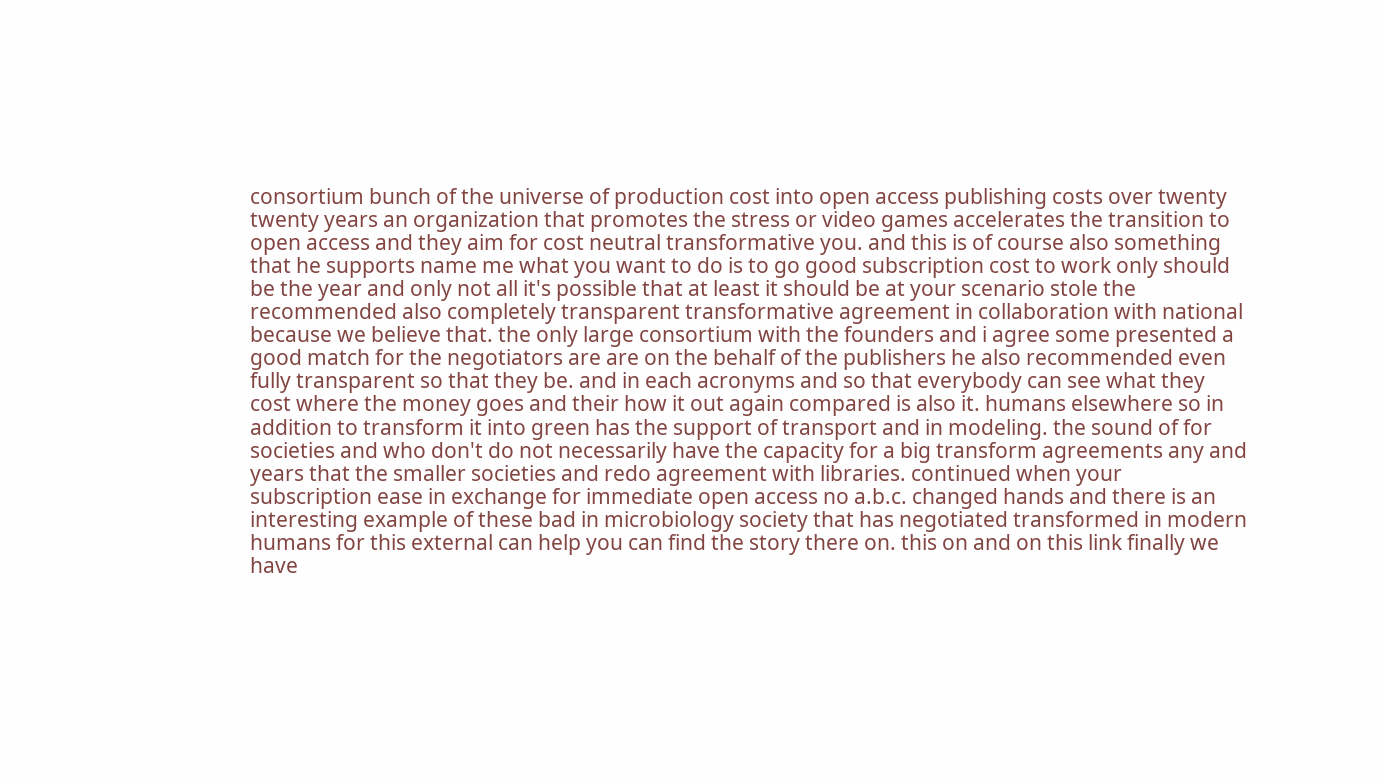consortium bunch of the universe of production cost into open access publishing costs over twenty twenty years an organization that promotes the stress or video games accelerates the transition to open access and they aim for cost neutral transformative you. and this is of course also something that he supports name me what you want to do is to go good subscription cost to work only should be the year and only not all it's possible that at least it should be at your scenario stole the recommended also completely transparent transformative agreement in collaboration with national because we believe that. the only large consortium with the founders and i agree some presented a good match for the negotiators are are on the behalf of the publishers he also recommended even fully transparent so that they be. and in each acronyms and so that everybody can see what they cost where the money goes and their how it out again compared is also it. humans elsewhere so in addition to transform it into green has the support of transport and in modeling. the sound of for societies and who don't do not necessarily have the capacity for a big transform agreements any and years that the smaller societies and redo agreement with libraries. continued when your subscription ease in exchange for immediate open access no a.b.c. changed hands and there is an interesting example of these bad in microbiology society that has negotiated transformed in modern humans for this external can help you can find the story there on. this on and on this link finally we have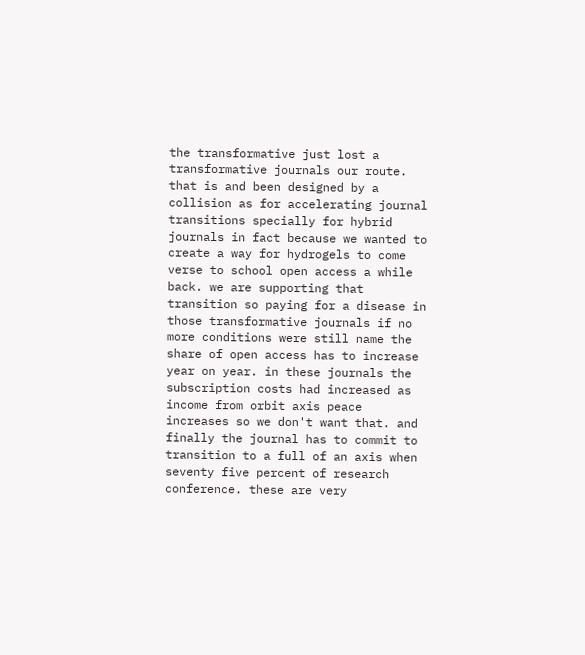the transformative just lost a transformative journals our route. that is and been designed by a collision as for accelerating journal transitions specially for hybrid journals in fact because we wanted to create a way for hydrogels to come verse to school open access a while back. we are supporting that transition so paying for a disease in those transformative journals if no more conditions were still name the share of open access has to increase year on year. in these journals the subscription costs had increased as income from orbit axis peace increases so we don't want that. and finally the journal has to commit to transition to a full of an axis when seventy five percent of research conference. these are very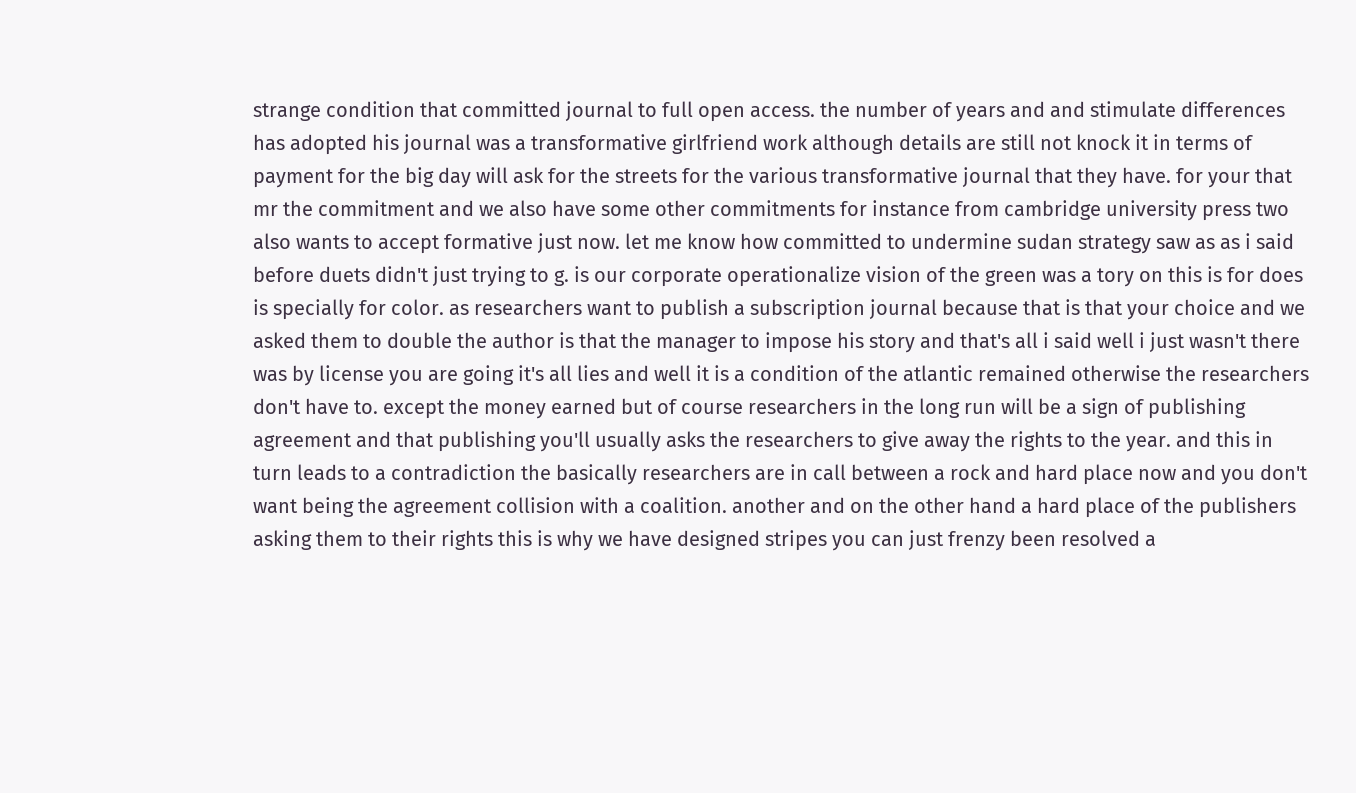strange condition that committed journal to full open access. the number of years and and stimulate differences has adopted his journal was a transformative girlfriend work although details are still not knock it in terms of payment for the big day will ask for the streets for the various transformative journal that they have. for your that mr the commitment and we also have some other commitments for instance from cambridge university press two also wants to accept formative just now. let me know how committed to undermine sudan strategy saw as as i said before duets didn't just trying to g. is our corporate operationalize vision of the green was a tory on this is for does is specially for color. as researchers want to publish a subscription journal because that is that your choice and we asked them to double the author is that the manager to impose his story and that's all i said well i just wasn't there was by license you are going it's all lies and well it is a condition of the atlantic remained otherwise the researchers don't have to. except the money earned but of course researchers in the long run will be a sign of publishing agreement and that publishing you'll usually asks the researchers to give away the rights to the year. and this in turn leads to a contradiction the basically researchers are in call between a rock and hard place now and you don't want being the agreement collision with a coalition. another and on the other hand a hard place of the publishers asking them to their rights this is why we have designed stripes you can just frenzy been resolved a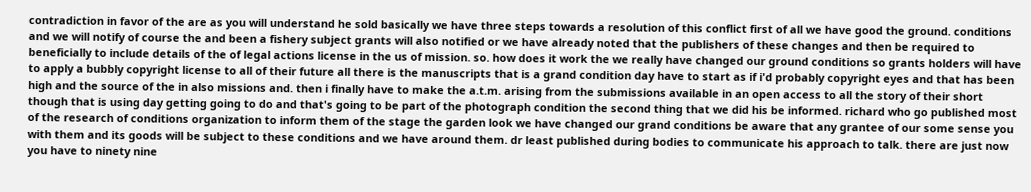contradiction in favor of the are as you will understand he sold basically we have three steps towards a resolution of this conflict first of all we have good the ground. conditions and we will notify of course the and been a fishery subject grants will also notified or we have already noted that the publishers of these changes and then be required to beneficially to include details of the of legal actions license in the us of mission. so. how does it work the we really have changed our ground conditions so grants holders will have to apply a bubbly copyright license to all of their future all there is the manuscripts that is a grand condition day have to start as if i'd probably copyright eyes and that has been high and the source of the in also missions and. then i finally have to make the a.t.m. arising from the submissions available in an open access to all the story of their short though that is using day getting going to do and that's going to be part of the photograph condition the second thing that we did his be informed. richard who go published most of the research of conditions organization to inform them of the stage the garden look we have changed our grand conditions be aware that any grantee of our some sense you with them and its goods will be subject to these conditions and we have around them. dr least published during bodies to communicate his approach to talk. there are just now you have to ninety nine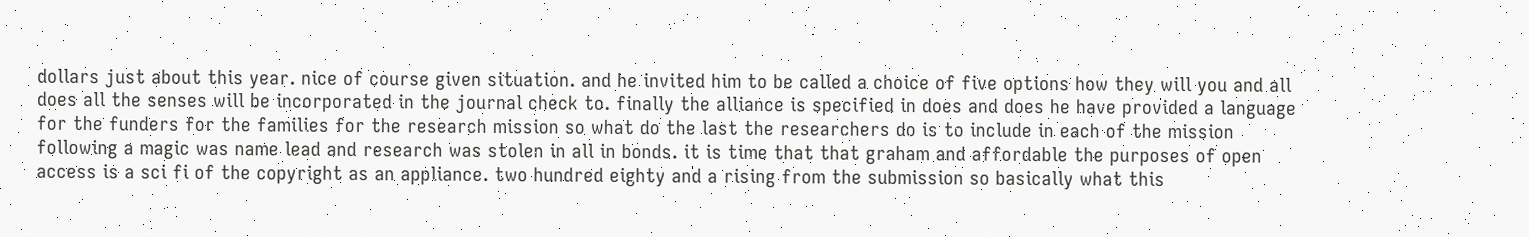dollars just about this year. nice of course given situation. and he invited him to be called a choice of five options how they will you and all does all the senses will be incorporated in the journal check to. finally the alliance is specified in does and does he have provided a language for the funders for the families for the research mission so what do the last the researchers do is to include in each of the mission following a magic was name lead and research was stolen in all in bonds. it is time that that graham and affordable the purposes of open access is a sci fi of the copyright as an appliance. two hundred eighty and a rising from the submission so basically what this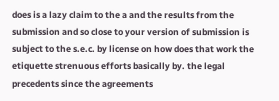does is a lazy claim to the a and the results from the submission and so close to your version of submission is subject to the s.e.c. by license on how does that work the etiquette strenuous efforts basically by. the legal precedents since the agreements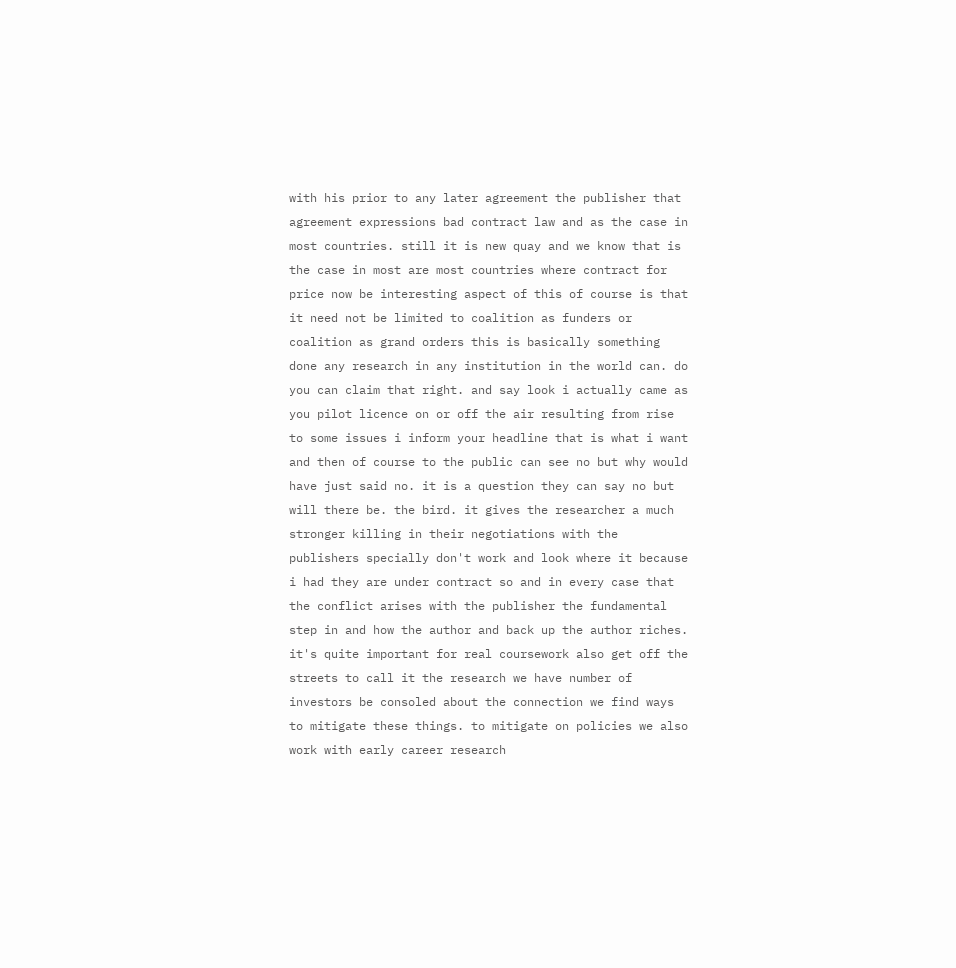with his prior to any later agreement the publisher that agreement expressions bad contract law and as the case in most countries. still it is new quay and we know that is the case in most are most countries where contract for price now be interesting aspect of this of course is that it need not be limited to coalition as funders or coalition as grand orders this is basically something done any research in any institution in the world can. do you can claim that right. and say look i actually came as you pilot licence on or off the air resulting from rise to some issues i inform your headline that is what i want and then of course to the public can see no but why would have just said no. it is a question they can say no but will there be. the bird. it gives the researcher a much stronger killing in their negotiations with the publishers specially don't work and look where it because i had they are under contract so and in every case that the conflict arises with the publisher the fundamental step in and how the author and back up the author riches. it's quite important for real coursework also get off the streets to call it the research we have number of investors be consoled about the connection we find ways to mitigate these things. to mitigate on policies we also work with early career research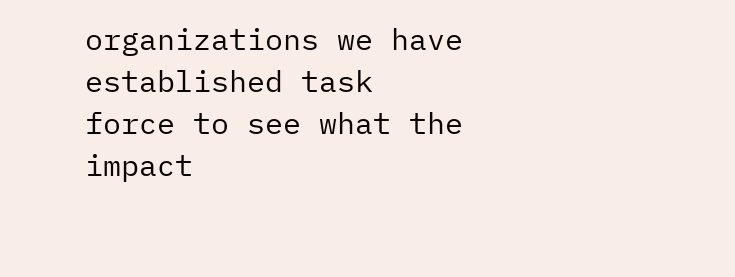organizations we have established task force to see what the impact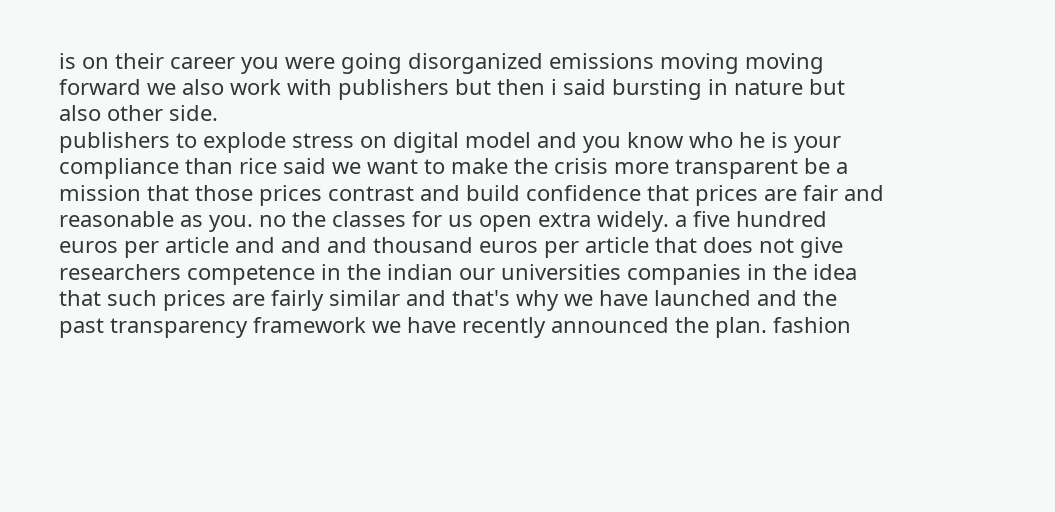is on their career you were going disorganized emissions moving moving forward we also work with publishers but then i said bursting in nature but also other side.
publishers to explode stress on digital model and you know who he is your compliance than rice said we want to make the crisis more transparent be a mission that those prices contrast and build confidence that prices are fair and reasonable as you. no the classes for us open extra widely. a five hundred euros per article and and and thousand euros per article that does not give researchers competence in the indian our universities companies in the idea that such prices are fairly similar and that's why we have launched and the past transparency framework we have recently announced the plan. fashion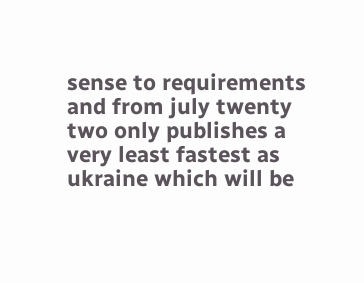sense to requirements and from july twenty two only publishes a very least fastest as ukraine which will be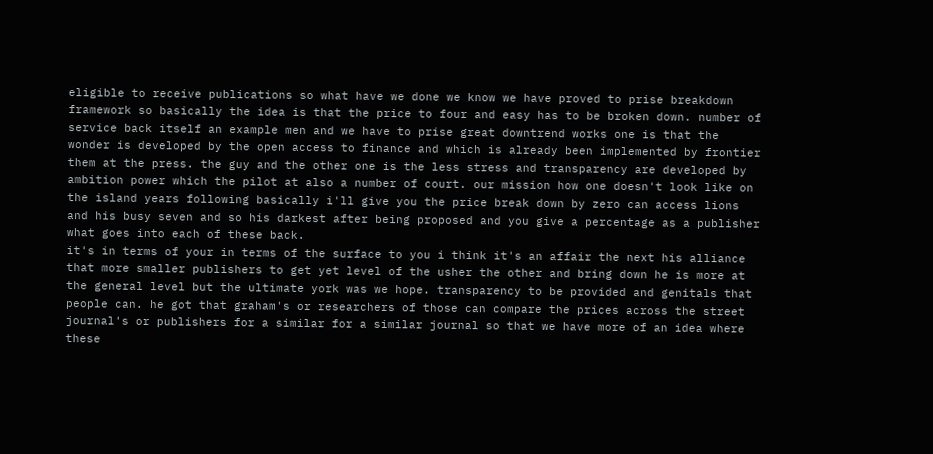eligible to receive publications so what have we done we know we have proved to prise breakdown framework so basically the idea is that the price to four and easy has to be broken down. number of service back itself an example men and we have to prise great downtrend works one is that the wonder is developed by the open access to finance and which is already been implemented by frontier them at the press. the guy and the other one is the less stress and transparency are developed by ambition power which the pilot at also a number of court. our mission how one doesn't look like on the island years following basically i'll give you the price break down by zero can access lions and his busy seven and so his darkest after being proposed and you give a percentage as a publisher what goes into each of these back.
it's in terms of your in terms of the surface to you i think it's an affair the next his alliance that more smaller publishers to get yet level of the usher the other and bring down he is more at the general level but the ultimate york was we hope. transparency to be provided and genitals that people can. he got that graham's or researchers of those can compare the prices across the street journal's or publishers for a similar for a similar journal so that we have more of an idea where these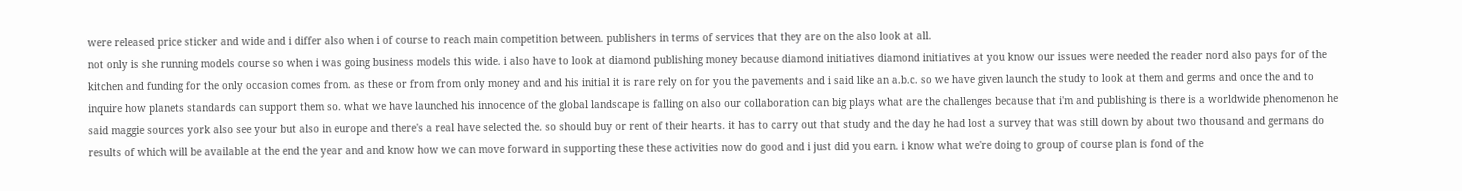were released price sticker and wide and i differ also when i of course to reach main competition between. publishers in terms of services that they are on the also look at all.
not only is she running models course so when i was going business models this wide. i also have to look at diamond publishing money because diamond initiatives diamond initiatives at you know our issues were needed the reader nord also pays for of the kitchen and funding for the only occasion comes from. as these or from from only money and and his initial it is rare rely on for you the pavements and i said like an a.b.c. so we have given launch the study to look at them and germs and once the and to inquire how planets standards can support them so. what we have launched his innocence of the global landscape is falling on also our collaboration can big plays what are the challenges because that i'm and publishing is there is a worldwide phenomenon he said maggie sources york also see your but also in europe and there's a real have selected the. so should buy or rent of their hearts. it has to carry out that study and the day he had lost a survey that was still down by about two thousand and germans do results of which will be available at the end the year and and know how we can move forward in supporting these these activities now do good and i just did you earn. i know what we're doing to group of course plan is fond of the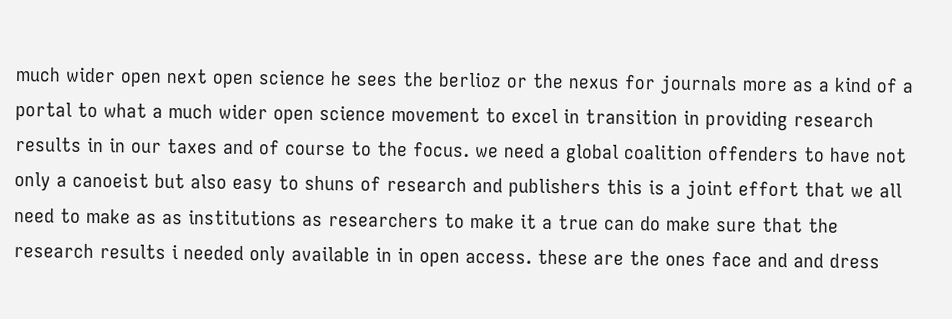much wider open next open science he sees the berlioz or the nexus for journals more as a kind of a portal to what a much wider open science movement to excel in transition in providing research results in in our taxes and of course to the focus. we need a global coalition offenders to have not only a canoeist but also easy to shuns of research and publishers this is a joint effort that we all need to make as as institutions as researchers to make it a true can do make sure that the research results i needed only available in in open access. these are the ones face and and dress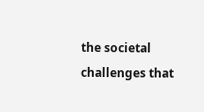the societal challenges that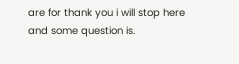are for thank you i will stop here and some question is.